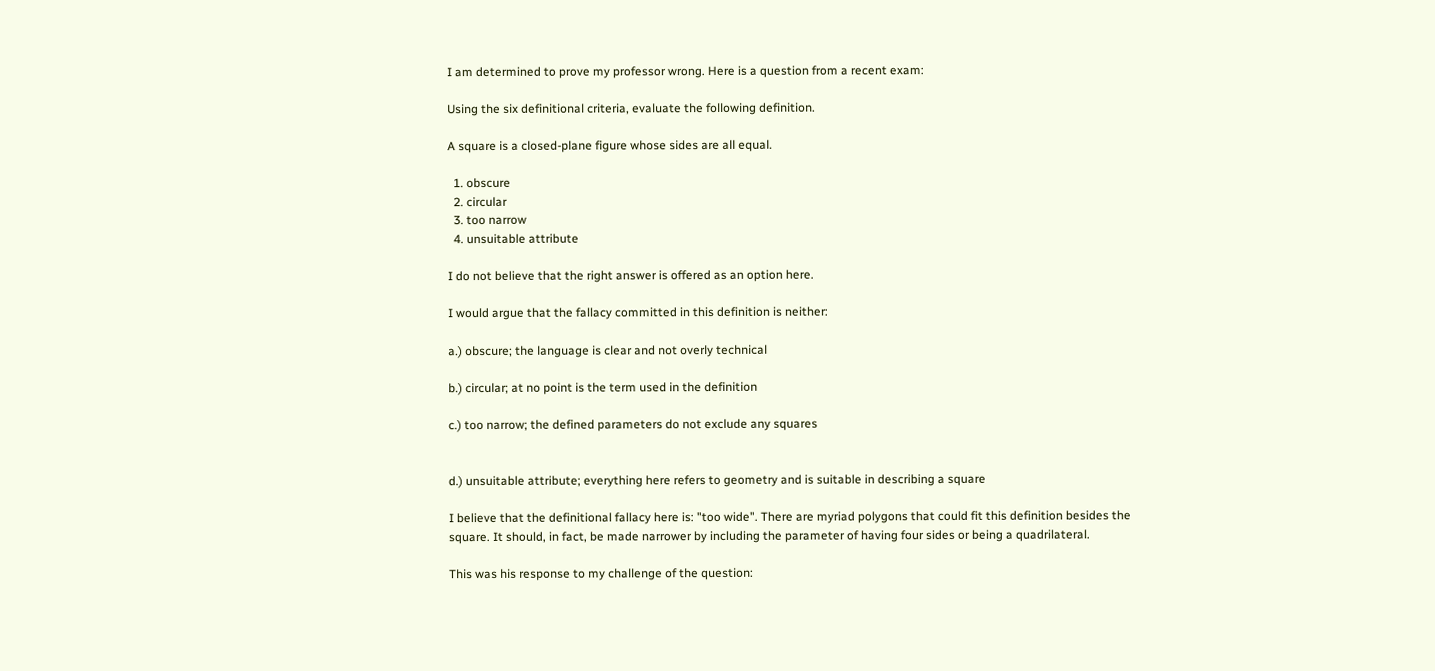I am determined to prove my professor wrong. Here is a question from a recent exam:

Using the six definitional criteria, evaluate the following definition.

A square is a closed-plane figure whose sides are all equal.

  1. obscure
  2. circular
  3. too narrow
  4. unsuitable attribute

I do not believe that the right answer is offered as an option here.

I would argue that the fallacy committed in this definition is neither:

a.) obscure; the language is clear and not overly technical

b.) circular; at no point is the term used in the definition

c.) too narrow; the defined parameters do not exclude any squares


d.) unsuitable attribute; everything here refers to geometry and is suitable in describing a square

I believe that the definitional fallacy here is: "too wide". There are myriad polygons that could fit this definition besides the square. It should, in fact, be made narrower by including the parameter of having four sides or being a quadrilateral.

This was his response to my challenge of the question: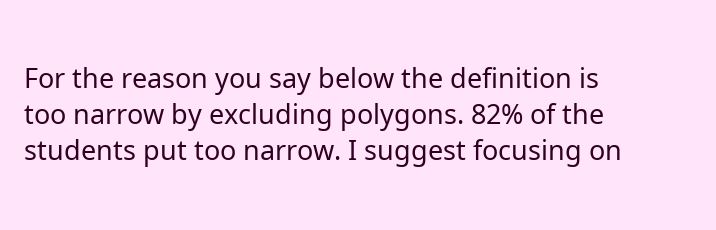For the reason you say below the definition is too narrow by excluding polygons. 82% of the students put too narrow. I suggest focusing on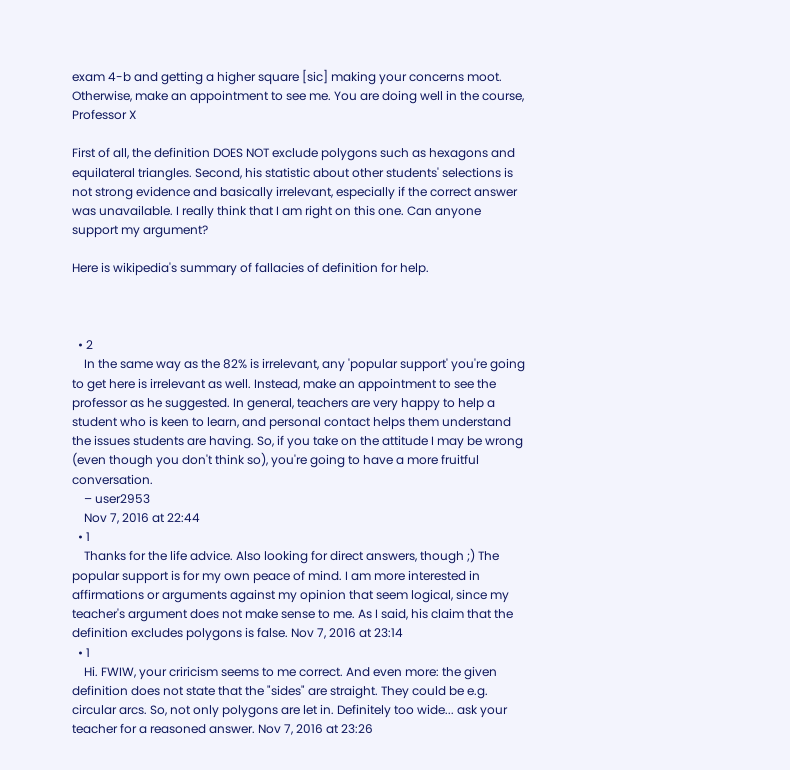exam 4-b and getting a higher square [sic] making your concerns moot. Otherwise, make an appointment to see me. You are doing well in the course, Professor X

First of all, the definition DOES NOT exclude polygons such as hexagons and equilateral triangles. Second, his statistic about other students' selections is not strong evidence and basically irrelevant, especially if the correct answer was unavailable. I really think that I am right on this one. Can anyone support my argument?

Here is wikipedia's summary of fallacies of definition for help.



  • 2
    In the same way as the 82% is irrelevant, any 'popular support' you're going to get here is irrelevant as well. Instead, make an appointment to see the professor as he suggested. In general, teachers are very happy to help a student who is keen to learn, and personal contact helps them understand the issues students are having. So, if you take on the attitude I may be wrong (even though you don't think so), you're going to have a more fruitful conversation.
    – user2953
    Nov 7, 2016 at 22:44
  • 1
    Thanks for the life advice. Also looking for direct answers, though ;) The popular support is for my own peace of mind. I am more interested in affirmations or arguments against my opinion that seem logical, since my teacher's argument does not make sense to me. As I said, his claim that the definition excludes polygons is false. Nov 7, 2016 at 23:14
  • 1
    Hi. FWIW, your criricism seems to me correct. And even more: the given definition does not state that the "sides" are straight. They could be e.g. circular arcs. So, not only polygons are let in. Definitely too wide... ask your teacher for a reasoned answer. Nov 7, 2016 at 23:26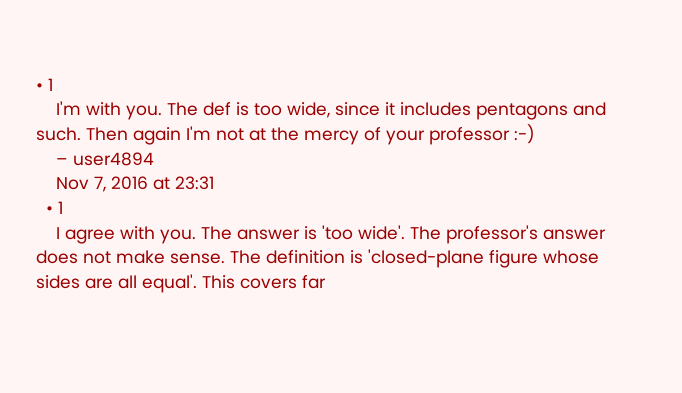• 1
    I'm with you. The def is too wide, since it includes pentagons and such. Then again I'm not at the mercy of your professor :-)
    – user4894
    Nov 7, 2016 at 23:31
  • 1
    I agree with you. The answer is 'too wide'. The professor's answer does not make sense. The definition is 'closed-plane figure whose sides are all equal'. This covers far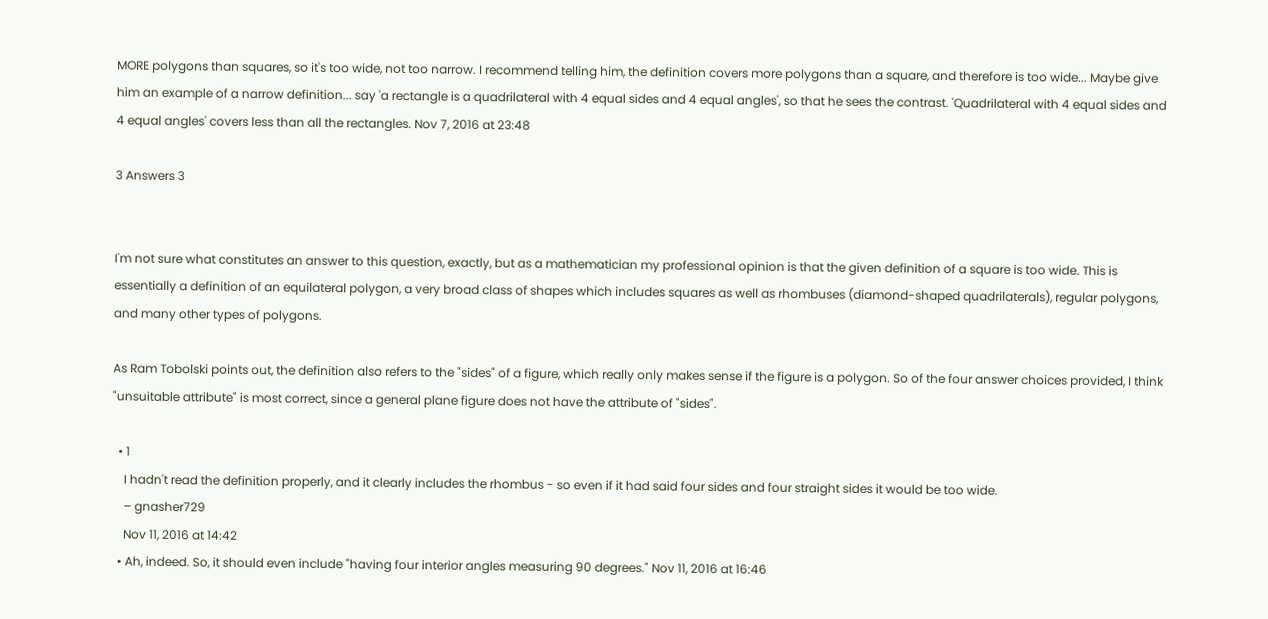MORE polygons than squares, so it's too wide, not too narrow. I recommend telling him, the definition covers more polygons than a square, and therefore is too wide... Maybe give him an example of a narrow definition... say 'a rectangle is a quadrilateral with 4 equal sides and 4 equal angles', so that he sees the contrast. 'Quadrilateral with 4 equal sides and 4 equal angles' covers less than all the rectangles. Nov 7, 2016 at 23:48

3 Answers 3


I'm not sure what constitutes an answer to this question, exactly, but as a mathematician my professional opinion is that the given definition of a square is too wide. This is essentially a definition of an equilateral polygon, a very broad class of shapes which includes squares as well as rhombuses (diamond-shaped quadrilaterals), regular polygons, and many other types of polygons.

As Ram Tobolski points out, the definition also refers to the "sides" of a figure, which really only makes sense if the figure is a polygon. So of the four answer choices provided, I think "unsuitable attribute" is most correct, since a general plane figure does not have the attribute of "sides".

  • 1
    I hadn't read the definition properly, and it clearly includes the rhombus - so even if it had said four sides and four straight sides it would be too wide.
    – gnasher729
    Nov 11, 2016 at 14:42
  • Ah, indeed. So, it should even include "having four interior angles measuring 90 degrees." Nov 11, 2016 at 16:46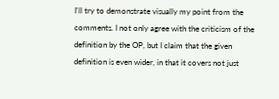I'll try to demonstrate visually my point from the comments. I not only agree with the criticism of the definition by the OP, but I claim that the given definition is even wider, in that it covers not just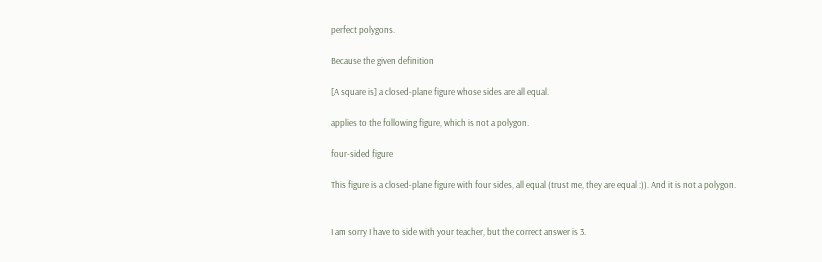perfect polygons.

Because the given definition

[A square is] a closed-plane figure whose sides are all equal.

applies to the following figure, which is not a polygon.

four-sided figure

This figure is a closed-plane figure with four sides, all equal (trust me, they are equal :)). And it is not a polygon.


I am sorry I have to side with your teacher, but the correct answer is 3.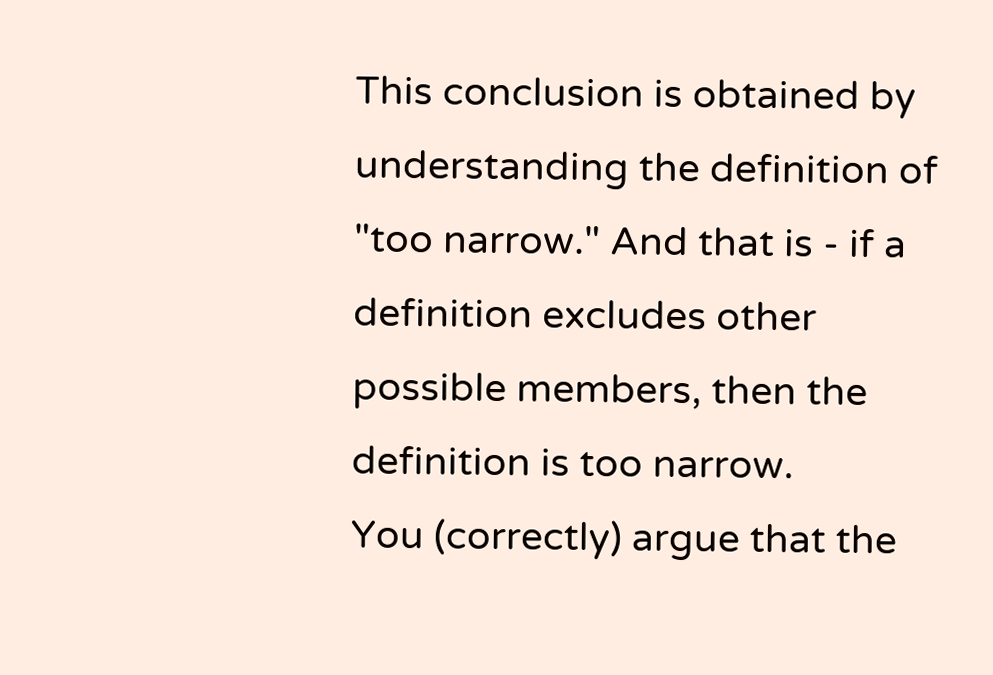This conclusion is obtained by understanding the definition of "too narrow." And that is - if a definition excludes other possible members, then the definition is too narrow.
You (correctly) argue that the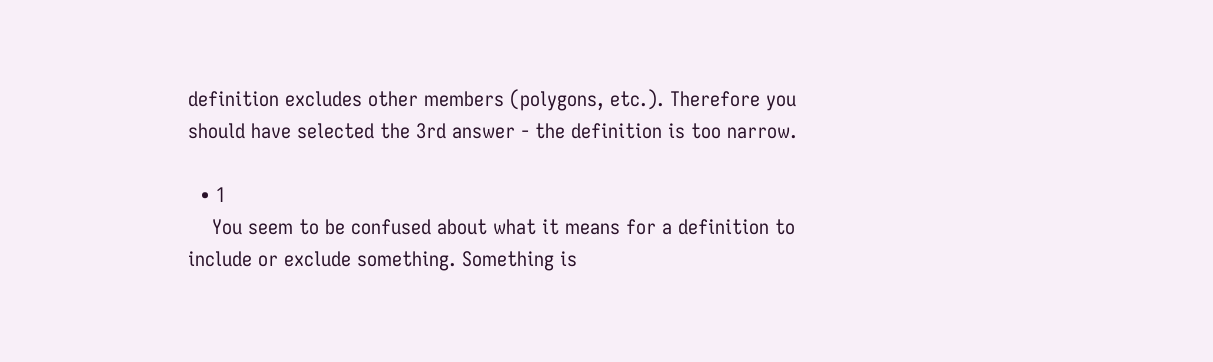definition excludes other members (polygons, etc.). Therefore you should have selected the 3rd answer - the definition is too narrow.

  • 1
    You seem to be confused about what it means for a definition to include or exclude something. Something is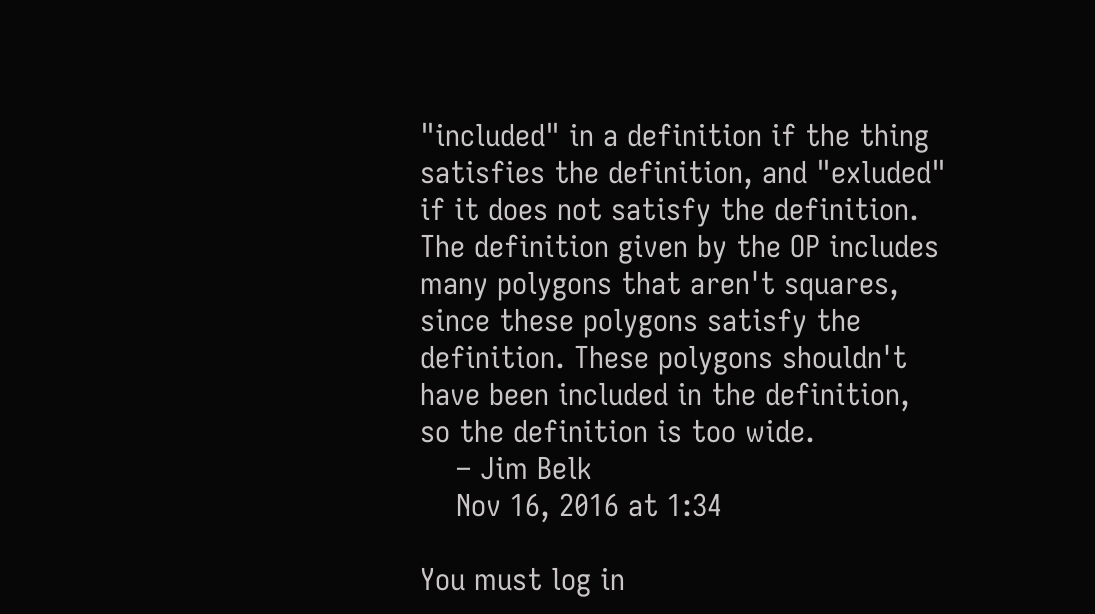"included" in a definition if the thing satisfies the definition, and "exluded" if it does not satisfy the definition. The definition given by the OP includes many polygons that aren't squares, since these polygons satisfy the definition. These polygons shouldn't have been included in the definition, so the definition is too wide.
    – Jim Belk
    Nov 16, 2016 at 1:34

You must log in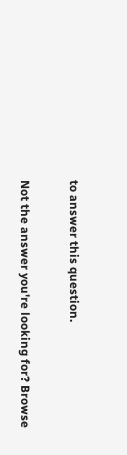to answer this question.

Not the answer you're looking for? Browse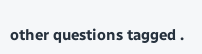other questions tagged .